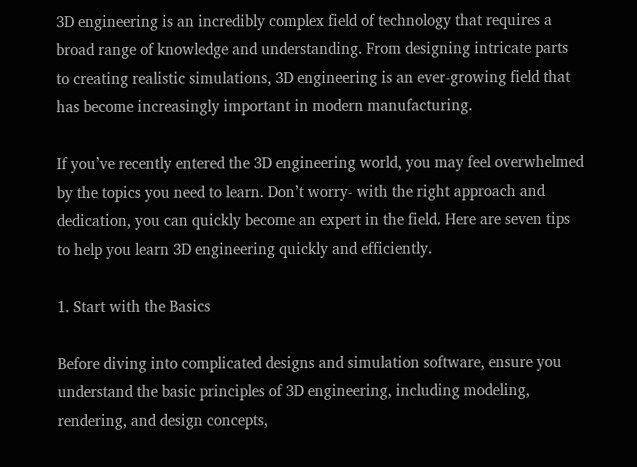3D engineering is an incredibly complex field of technology that requires a broad range of knowledge and understanding. From designing intricate parts to creating realistic simulations, 3D engineering is an ever-growing field that has become increasingly important in modern manufacturing.

If you’ve recently entered the 3D engineering world, you may feel overwhelmed by the topics you need to learn. Don’t worry- with the right approach and dedication, you can quickly become an expert in the field. Here are seven tips to help you learn 3D engineering quickly and efficiently.

1. Start with the Basics

Before diving into complicated designs and simulation software, ensure you understand the basic principles of 3D engineering, including modeling, rendering, and design concepts,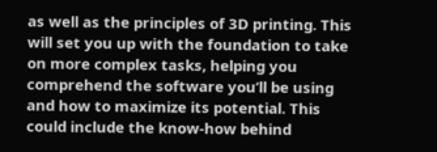as well as the principles of 3D printing. This will set you up with the foundation to take on more complex tasks, helping you comprehend the software you’ll be using and how to maximize its potential. This could include the know-how behind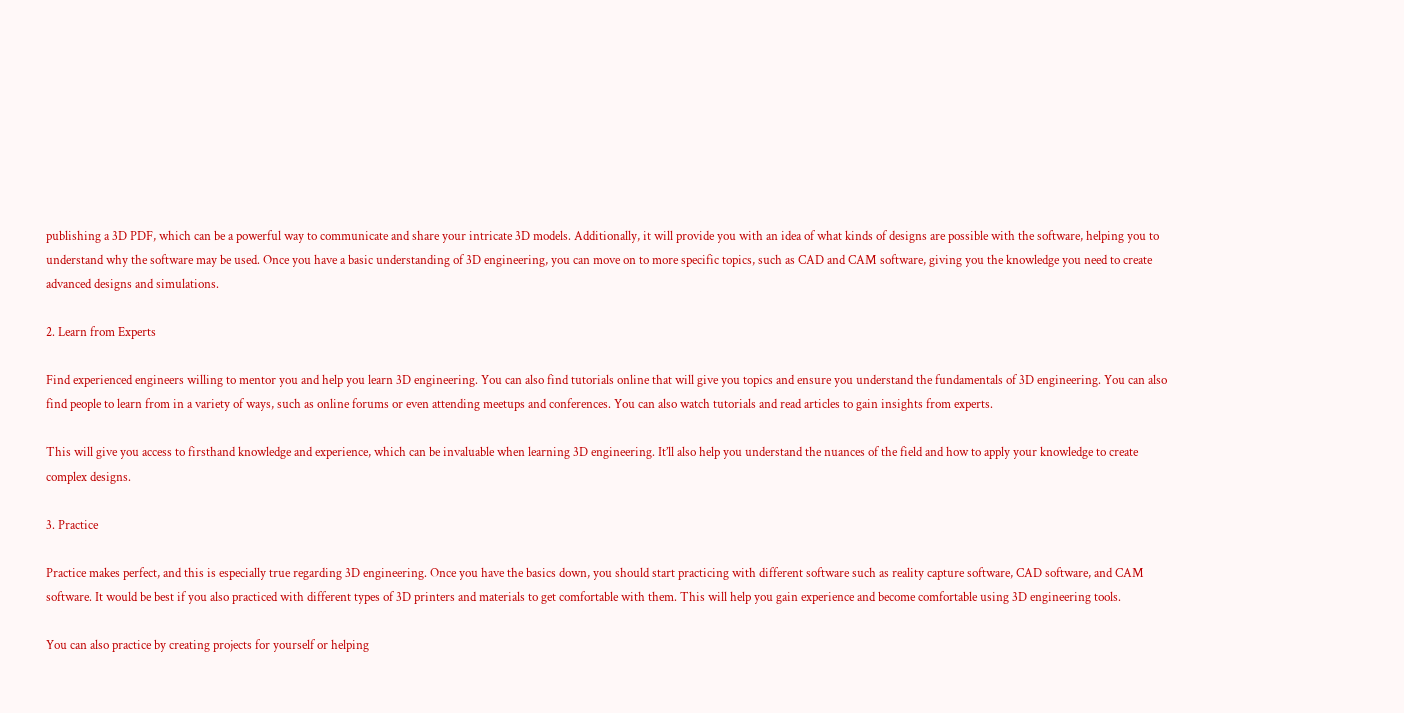publishing a 3D PDF, which can be a powerful way to communicate and share your intricate 3D models. Additionally, it will provide you with an idea of what kinds of designs are possible with the software, helping you to understand why the software may be used. Once you have a basic understanding of 3D engineering, you can move on to more specific topics, such as CAD and CAM software, giving you the knowledge you need to create advanced designs and simulations.

2. Learn from Experts

Find experienced engineers willing to mentor you and help you learn 3D engineering. You can also find tutorials online that will give you topics and ensure you understand the fundamentals of 3D engineering. You can also find people to learn from in a variety of ways, such as online forums or even attending meetups and conferences. You can also watch tutorials and read articles to gain insights from experts.

This will give you access to firsthand knowledge and experience, which can be invaluable when learning 3D engineering. It’ll also help you understand the nuances of the field and how to apply your knowledge to create complex designs.

3. Practice

Practice makes perfect, and this is especially true regarding 3D engineering. Once you have the basics down, you should start practicing with different software such as reality capture software, CAD software, and CAM software. It would be best if you also practiced with different types of 3D printers and materials to get comfortable with them. This will help you gain experience and become comfortable using 3D engineering tools.

You can also practice by creating projects for yourself or helping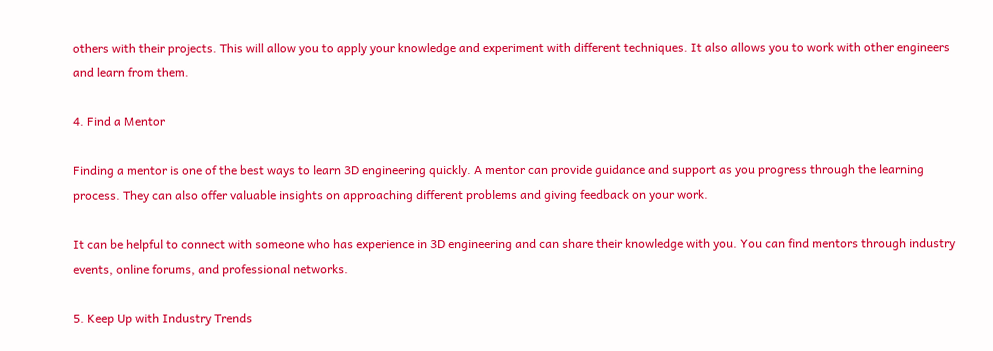others with their projects. This will allow you to apply your knowledge and experiment with different techniques. It also allows you to work with other engineers and learn from them.

4. Find a Mentor

Finding a mentor is one of the best ways to learn 3D engineering quickly. A mentor can provide guidance and support as you progress through the learning process. They can also offer valuable insights on approaching different problems and giving feedback on your work.

It can be helpful to connect with someone who has experience in 3D engineering and can share their knowledge with you. You can find mentors through industry events, online forums, and professional networks.

5. Keep Up with Industry Trends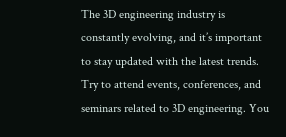The 3D engineering industry is constantly evolving, and it’s important to stay updated with the latest trends. Try to attend events, conferences, and seminars related to 3D engineering. You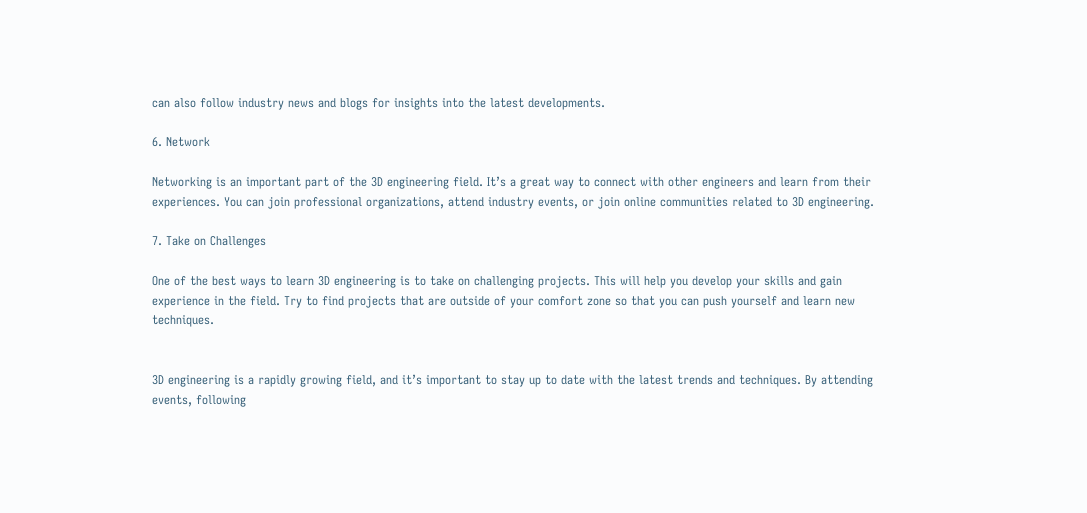can also follow industry news and blogs for insights into the latest developments.

6. Network

Networking is an important part of the 3D engineering field. It’s a great way to connect with other engineers and learn from their experiences. You can join professional organizations, attend industry events, or join online communities related to 3D engineering.

7. Take on Challenges

One of the best ways to learn 3D engineering is to take on challenging projects. This will help you develop your skills and gain experience in the field. Try to find projects that are outside of your comfort zone so that you can push yourself and learn new techniques.


3D engineering is a rapidly growing field, and it’s important to stay up to date with the latest trends and techniques. By attending events, following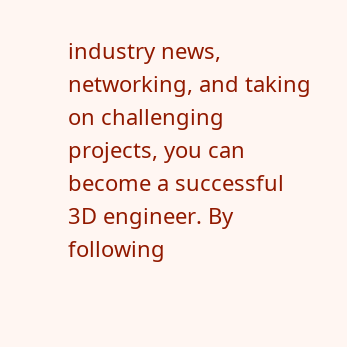industry news, networking, and taking on challenging projects, you can become a successful 3D engineer. By following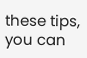these tips, you can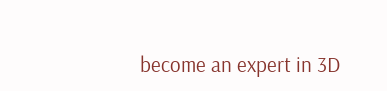become an expert in 3D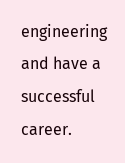engineering and have a successful career.